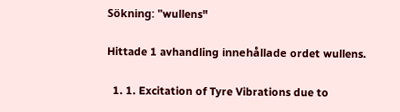Sökning: "wullens"

Hittade 1 avhandling innehållade ordet wullens.

  1. 1. Excitation of Tyre Vibrations due to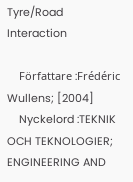Tyre/Road Interaction

    Författare :Frédéric Wullens; [2004]
    Nyckelord :TEKNIK OCH TEKNOLOGIER; ENGINEERING AND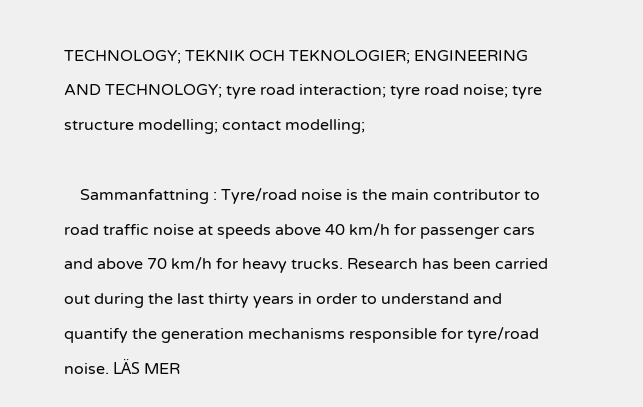TECHNOLOGY; TEKNIK OCH TEKNOLOGIER; ENGINEERING AND TECHNOLOGY; tyre road interaction; tyre road noise; tyre structure modelling; contact modelling;

    Sammanfattning : Tyre/road noise is the main contributor to road traffic noise at speeds above 40 km/h for passenger cars and above 70 km/h for heavy trucks. Research has been carried out during the last thirty years in order to understand and quantify the generation mechanisms responsible for tyre/road noise. LÄS MER